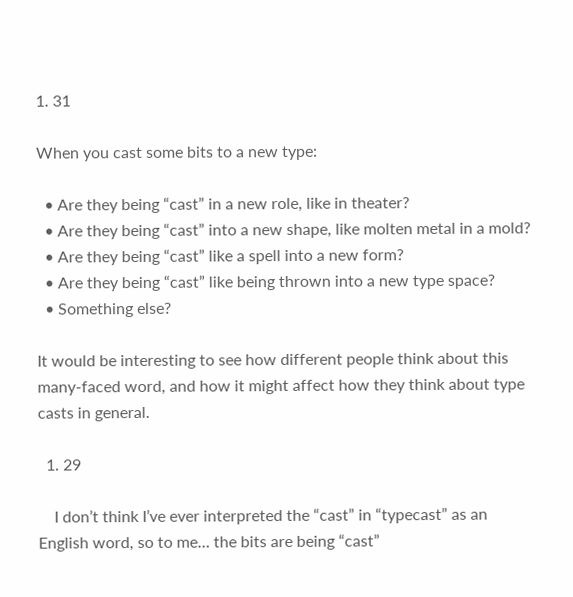1. 31

When you cast some bits to a new type:

  • Are they being “cast” in a new role, like in theater?
  • Are they being “cast” into a new shape, like molten metal in a mold?
  • Are they being “cast” like a spell into a new form?
  • Are they being “cast” like being thrown into a new type space?
  • Something else?

It would be interesting to see how different people think about this many-faced word, and how it might affect how they think about type casts in general.

  1. 29

    I don’t think I’ve ever interpreted the “cast” in “typecast” as an English word, so to me… the bits are being “cast”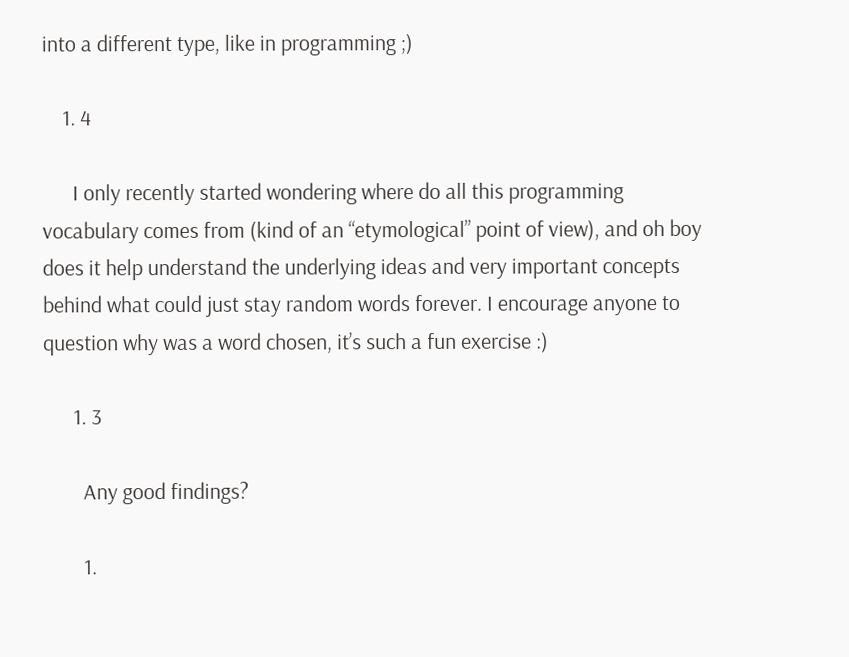into a different type, like in programming ;)

    1. 4

      I only recently started wondering where do all this programming vocabulary comes from (kind of an “etymological” point of view), and oh boy does it help understand the underlying ideas and very important concepts behind what could just stay random words forever. I encourage anyone to question why was a word chosen, it’s such a fun exercise :)

      1. 3

        Any good findings?

        1.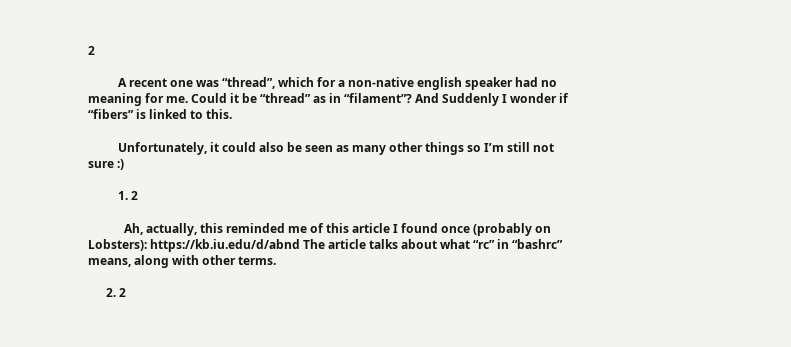2

          A recent one was “thread”, which for a non-native english speaker had no meaning for me. Could it be “thread” as in “filament”? And Suddenly I wonder if “fibers” is linked to this.

          Unfortunately, it could also be seen as many other things so I’m still not sure :)

          1. 2

            Ah, actually, this reminded me of this article I found once (probably on Lobsters): https://kb.iu.edu/d/abnd The article talks about what “rc” in “bashrc” means, along with other terms.

      2. 2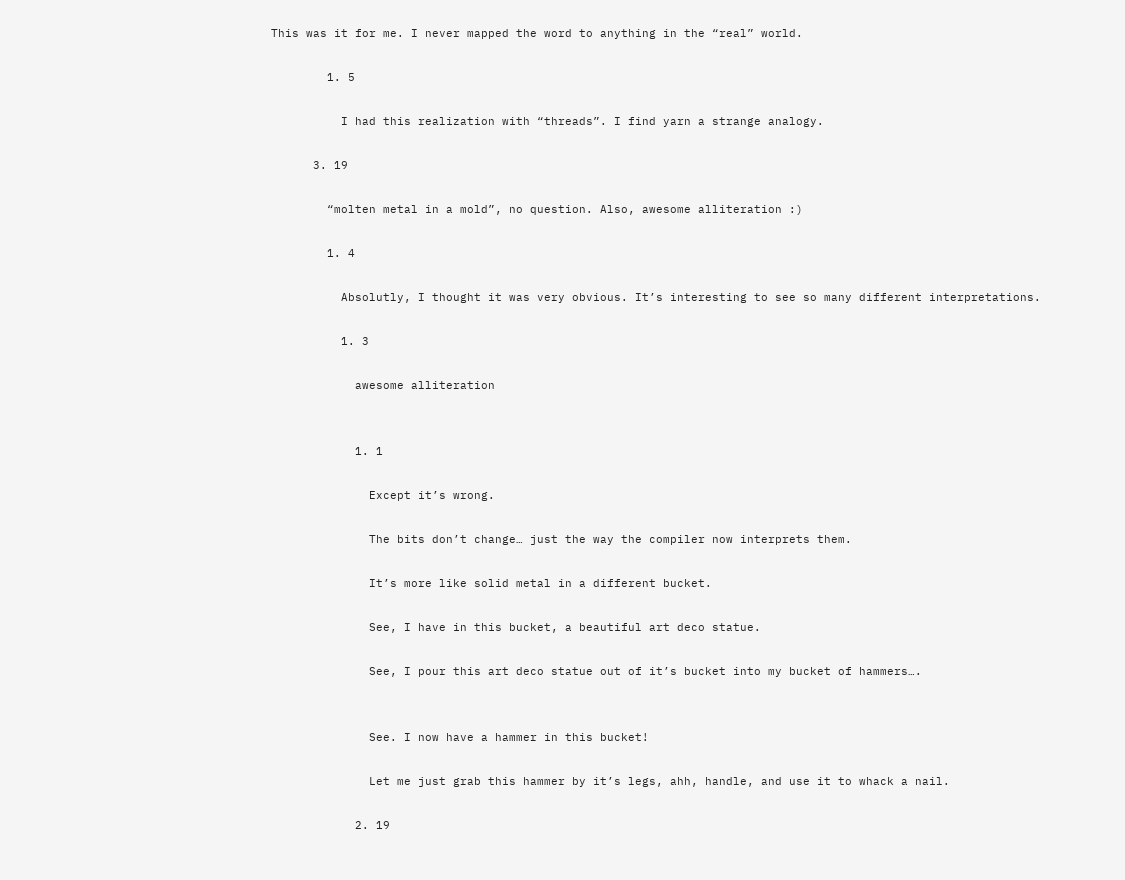This was it for me. I never mapped the word to anything in the “real” world.

        1. 5

          I had this realization with “threads”. I find yarn a strange analogy.

      3. 19

        “molten metal in a mold”, no question. Also, awesome alliteration :)

        1. 4

          Absolutly, I thought it was very obvious. It’s interesting to see so many different interpretations.

          1. 3

            awesome alliteration


            1. 1

              Except it’s wrong.

              The bits don’t change… just the way the compiler now interprets them.

              It’s more like solid metal in a different bucket.

              See, I have in this bucket, a beautiful art deco statue.

              See, I pour this art deco statue out of it’s bucket into my bucket of hammers….


              See. I now have a hammer in this bucket!

              Let me just grab this hammer by it’s legs, ahh, handle, and use it to whack a nail.

            2. 19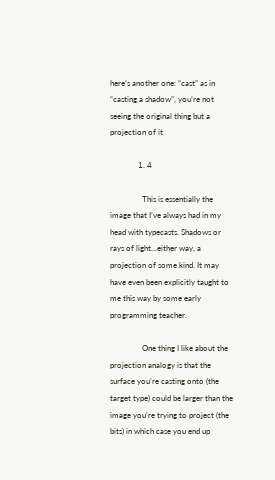here’s another one: “cast” as in “casting a shadow”, you’re not seeing the original thing but a projection of it

              1. 4

                This is essentially the image that I’ve always had in my head with typecasts. Shadows or rays of light…either way, a projection of some kind. It may have even been explicitly taught to me this way by some early programming teacher.

                One thing I like about the projection analogy is that the surface you’re casting onto (the target type) could be larger than the image you’re trying to project (the bits) in which case you end up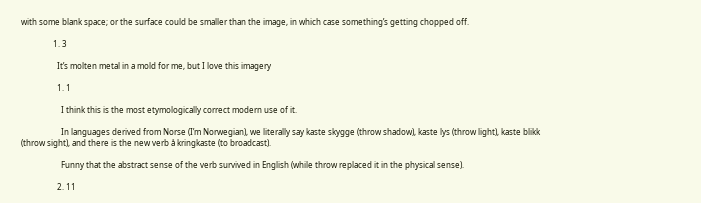with some blank space; or the surface could be smaller than the image, in which case something’s getting chopped off.

                1. 3

                  It’s molten metal in a mold for me, but I love this imagery

                  1. 1

                    I think this is the most etymologically correct modern use of it.

                    In languages derived from Norse (I’m Norwegian), we literally say kaste skygge (throw shadow), kaste lys (throw light), kaste blikk (throw sight), and there is the new verb å kringkaste (to broadcast).

                    Funny that the abstract sense of the verb survived in English (while throw replaced it in the physical sense).

                  2. 11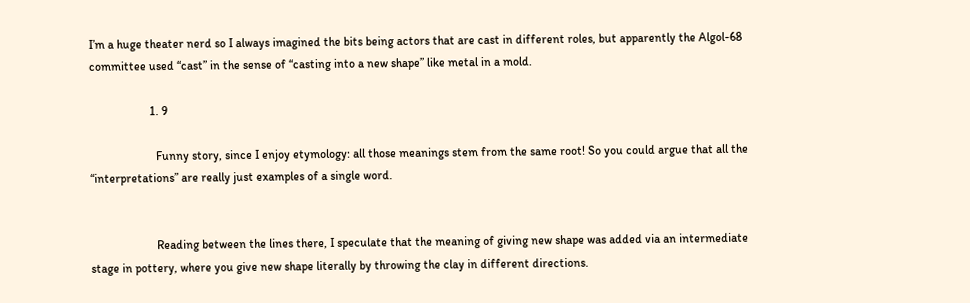I’m a huge theater nerd so I always imagined the bits being actors that are cast in different roles, but apparently the Algol-68 committee used “cast” in the sense of “casting into a new shape” like metal in a mold.

                    1. 9

                      Funny story, since I enjoy etymology: all those meanings stem from the same root! So you could argue that all the “interpretations” are really just examples of a single word.


                      Reading between the lines there, I speculate that the meaning of giving new shape was added via an intermediate stage in pottery, where you give new shape literally by throwing the clay in different directions.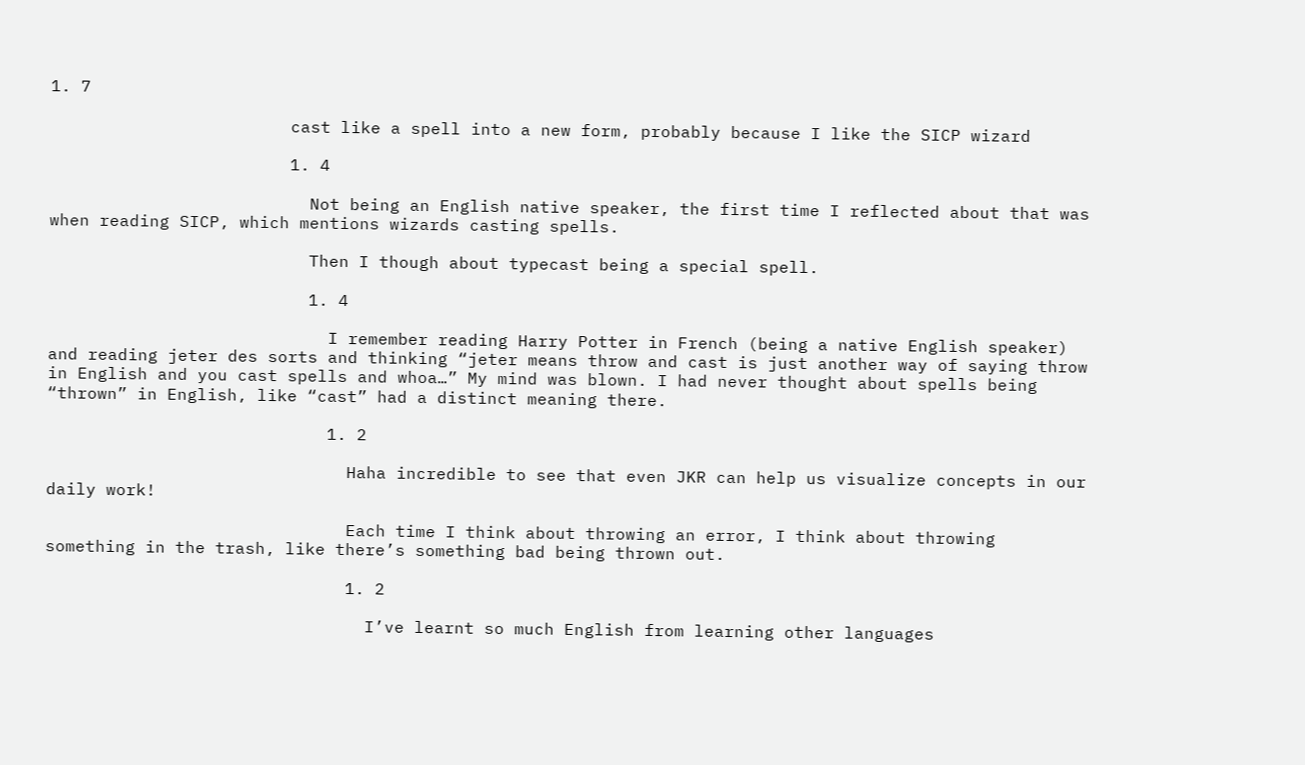1. 7

                        cast like a spell into a new form, probably because I like the SICP wizard

                        1. 4

                          Not being an English native speaker, the first time I reflected about that was when reading SICP, which mentions wizards casting spells.

                          Then I though about typecast being a special spell.

                          1. 4

                            I remember reading Harry Potter in French (being a native English speaker) and reading jeter des sorts and thinking “jeter means throw and cast is just another way of saying throw in English and you cast spells and whoa…” My mind was blown. I had never thought about spells being “thrown” in English, like “cast” had a distinct meaning there.

                            1. 2

                              Haha incredible to see that even JKR can help us visualize concepts in our daily work!

                              Each time I think about throwing an error, I think about throwing something in the trash, like there’s something bad being thrown out.

                              1. 2

                                I’ve learnt so much English from learning other languages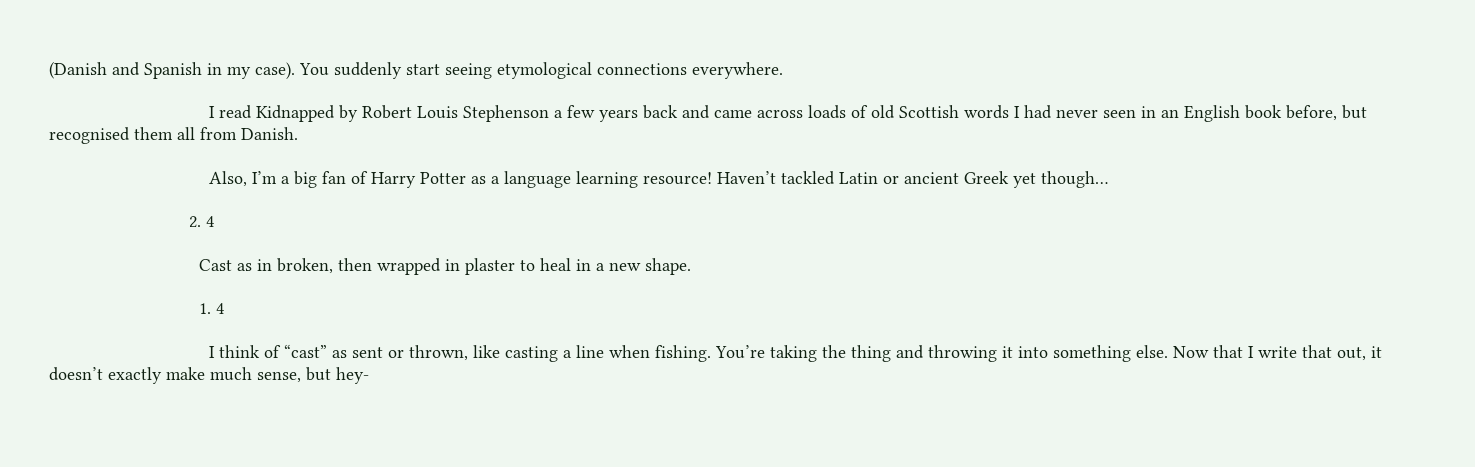(Danish and Spanish in my case). You suddenly start seeing etymological connections everywhere.

                                I read Kidnapped by Robert Louis Stephenson a few years back and came across loads of old Scottish words I had never seen in an English book before, but recognised them all from Danish.

                                Also, I’m a big fan of Harry Potter as a language learning resource! Haven’t tackled Latin or ancient Greek yet though…

                            2. 4

                              Cast as in broken, then wrapped in plaster to heal in a new shape.

                              1. 4

                                I think of “cast” as sent or thrown, like casting a line when fishing. You’re taking the thing and throwing it into something else. Now that I write that out, it doesn’t exactly make much sense, but hey-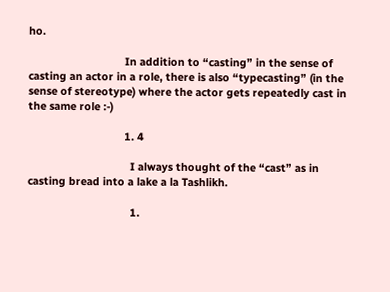ho.

                                In addition to “casting” in the sense of casting an actor in a role, there is also “typecasting” (in the sense of stereotype) where the actor gets repeatedly cast in the same role :-)

                                1. 4

                                  I always thought of the “cast” as in casting bread into a lake a la Tashlikh.

                                  1.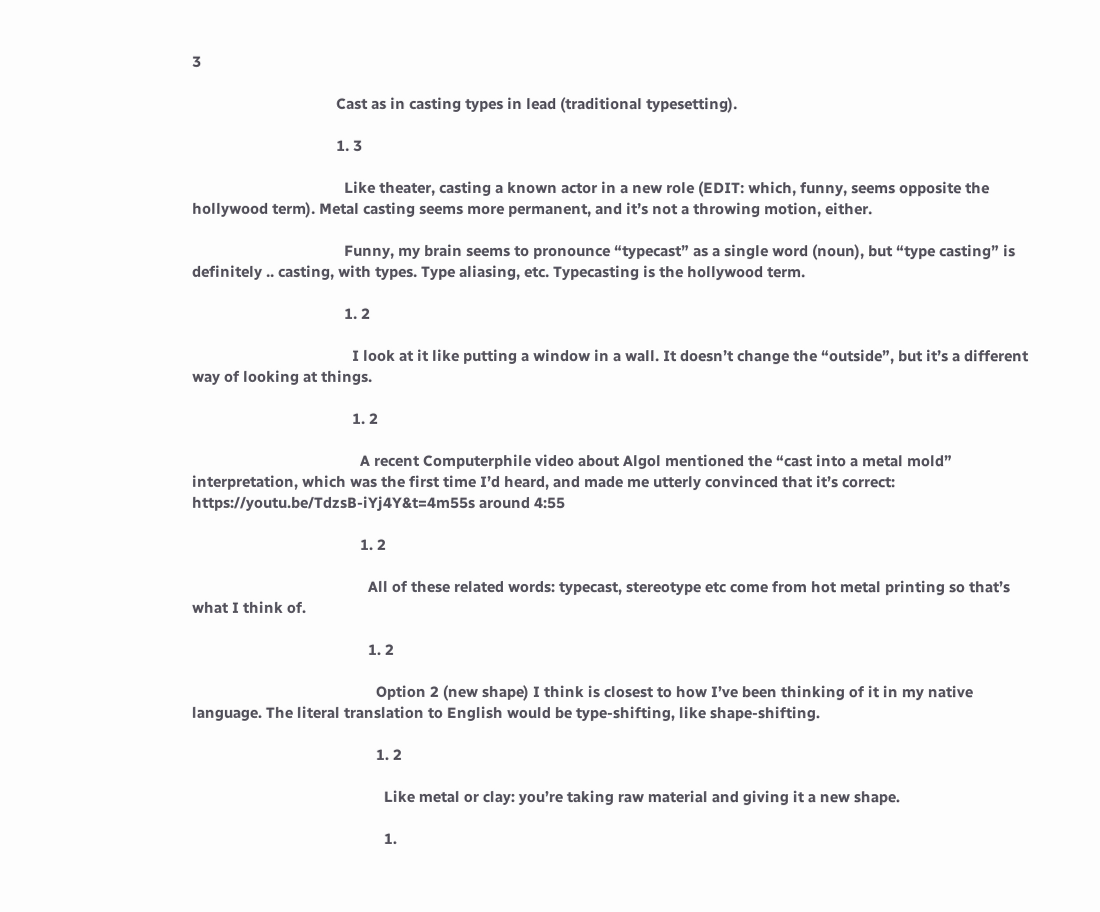3

                                    Cast as in casting types in lead (traditional typesetting).

                                    1. 3

                                      Like theater, casting a known actor in a new role (EDIT: which, funny, seems opposite the hollywood term). Metal casting seems more permanent, and it’s not a throwing motion, either.

                                      Funny, my brain seems to pronounce “typecast” as a single word (noun), but “type casting” is definitely .. casting, with types. Type aliasing, etc. Typecasting is the hollywood term.

                                      1. 2

                                        I look at it like putting a window in a wall. It doesn’t change the “outside”, but it’s a different way of looking at things.

                                        1. 2

                                          A recent Computerphile video about Algol mentioned the “cast into a metal mold” interpretation, which was the first time I’d heard, and made me utterly convinced that it’s correct: https://youtu.be/TdzsB-iYj4Y&t=4m55s around 4:55

                                          1. 2

                                            All of these related words: typecast, stereotype etc come from hot metal printing so that’s what I think of.

                                            1. 2

                                              Option 2 (new shape) I think is closest to how I’ve been thinking of it in my native language. The literal translation to English would be type-shifting, like shape-shifting.

                                              1. 2

                                                Like metal or clay: you’re taking raw material and giving it a new shape.

                                                1.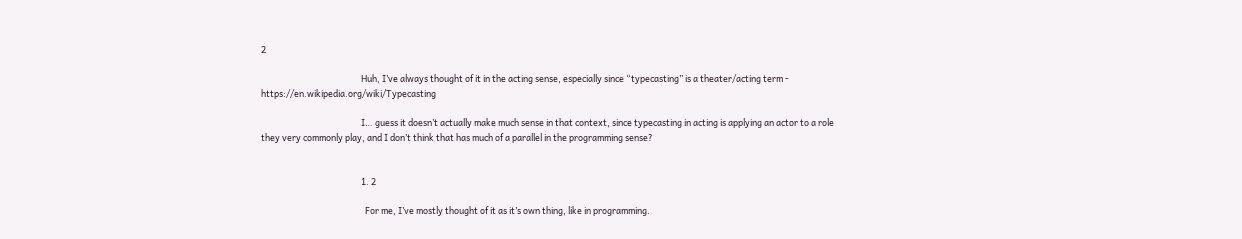2

                                                  Huh, I’ve always thought of it in the acting sense, especially since “typecasting” is a theater/acting term - https://en.wikipedia.org/wiki/Typecasting

                                                  I… guess it doesn’t actually make much sense in that context, since typecasting in acting is applying an actor to a role they very commonly play, and I don’t think that has much of a parallel in the programming sense?


                                                  1. 2

                                                    For me, I’ve mostly thought of it as it’s own thing, like in programming.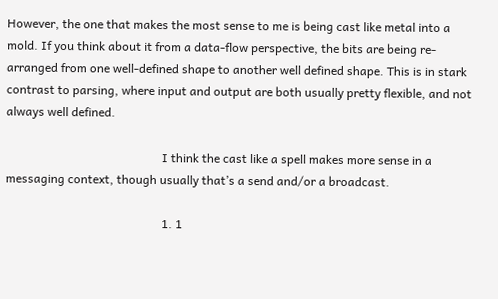However, the one that makes the most sense to me is being cast like metal into a mold. If you think about it from a data-flow perspective, the bits are being re-arranged from one well-defined shape to another well defined shape. This is in stark contrast to parsing, where input and output are both usually pretty flexible, and not always well defined.

                                                    I think the cast like a spell makes more sense in a messaging context, though usually that’s a send and/or a broadcast.

                                                    1. 1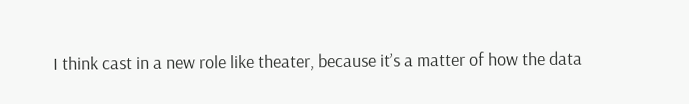I think cast in a new role like theater, because it’s a matter of how the data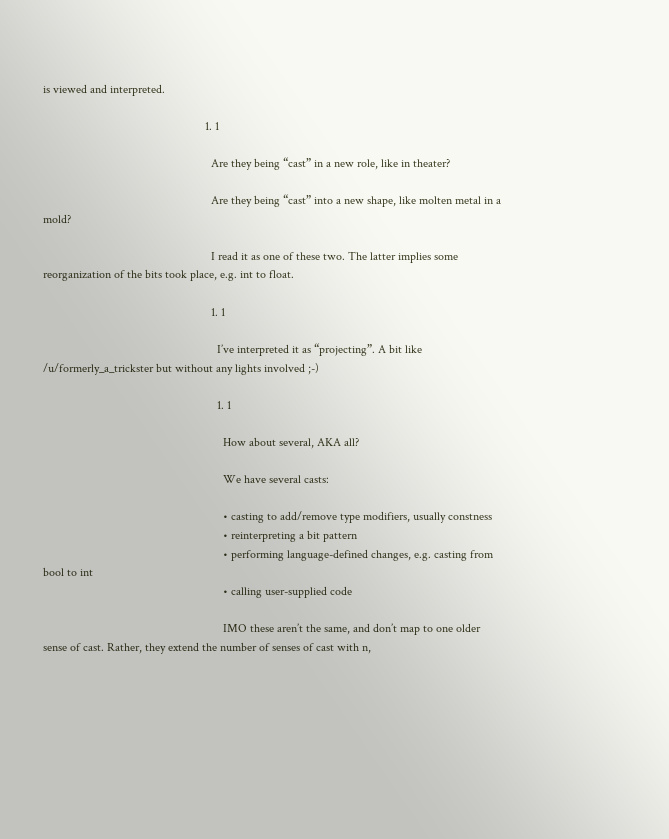is viewed and interpreted.

                                                      1. 1

                                                        Are they being “cast” in a new role, like in theater?

                                                        Are they being “cast” into a new shape, like molten metal in a mold?

                                                        I read it as one of these two. The latter implies some reorganization of the bits took place, e.g. int to float.

                                                        1. 1

                                                          I’ve interpreted it as “projecting”. A bit like /u/formerly_a_trickster but without any lights involved ;-)

                                                          1. 1

                                                            How about several, AKA all?

                                                            We have several casts:

                                                            • casting to add/remove type modifiers, usually constness
                                                            • reinterpreting a bit pattern
                                                            • performing language-defined changes, e.g. casting from bool to int
                                                            • calling user-supplied code

                                                            IMO these aren’t the same, and don’t map to one older sense of cast. Rather, they extend the number of senses of cast with n,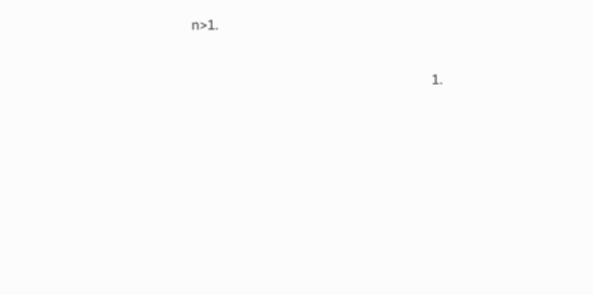n>1.

                                                            1.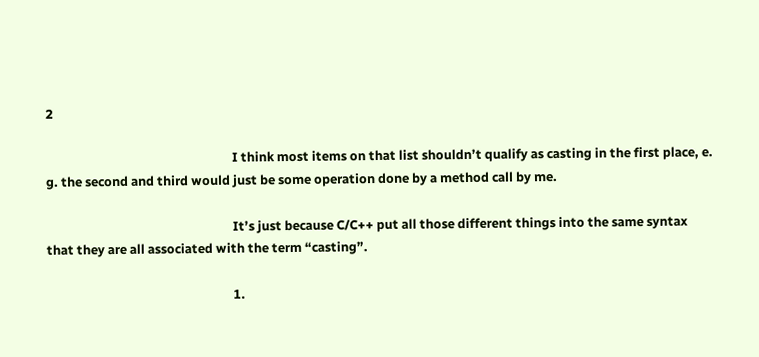2

                                                              I think most items on that list shouldn’t qualify as casting in the first place, e. g. the second and third would just be some operation done by a method call by me.

                                                              It’s just because C/C++ put all those different things into the same syntax that they are all associated with the term “casting”.

                                                              1.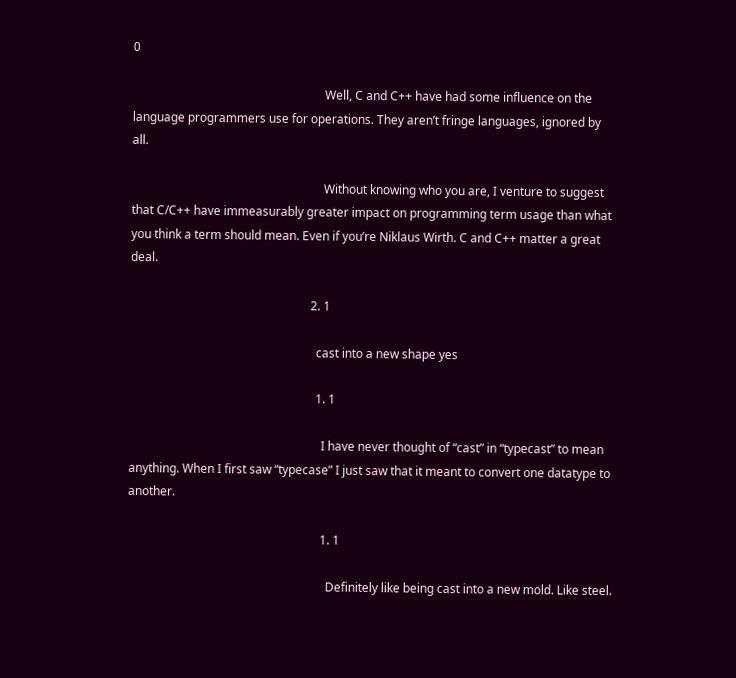0

                                                                Well, C and C++ have had some influence on the language programmers use for operations. They aren’t fringe languages, ignored by all.

                                                                Without knowing who you are, I venture to suggest that C/C++ have immeasurably greater impact on programming term usage than what you think a term should mean. Even if you’re Niklaus Wirth. C and C++ matter a great deal.

                                                            2. 1

                                                              cast into a new shape yes

                                                              1. 1

                                                                I have never thought of “cast” in “typecast” to mean anything. When I first saw “typecase” I just saw that it meant to convert one datatype to another.

                                                                1. 1

                                                                  Definitely like being cast into a new mold. Like steel.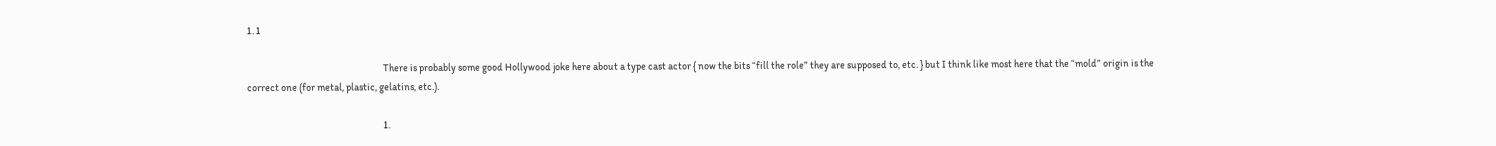1. 1

                                                                    There is probably some good Hollywood joke here about a type cast actor { now the bits “fill the role” they are supposed to, etc. } but I think like most here that the “mold” origin is the correct one (for metal, plastic, gelatins, etc.).

                                                                    1.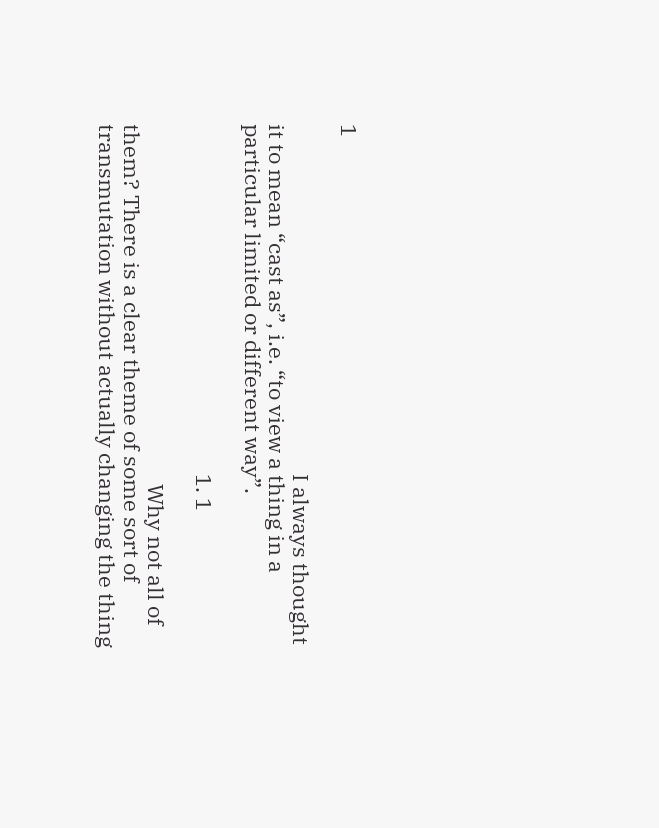1

                                                                      I always thought it to mean “cast as”, i.e. “to view a thing in a particular limited or different way”.

                                                                      1. 1

                                                                        Why not all of them? There is a clear theme of some sort of transmutation without actually changing the thing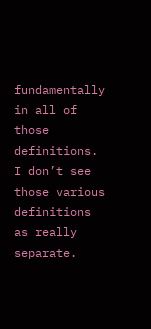fundamentally in all of those definitions. I don’t see those various definitions as really separate.